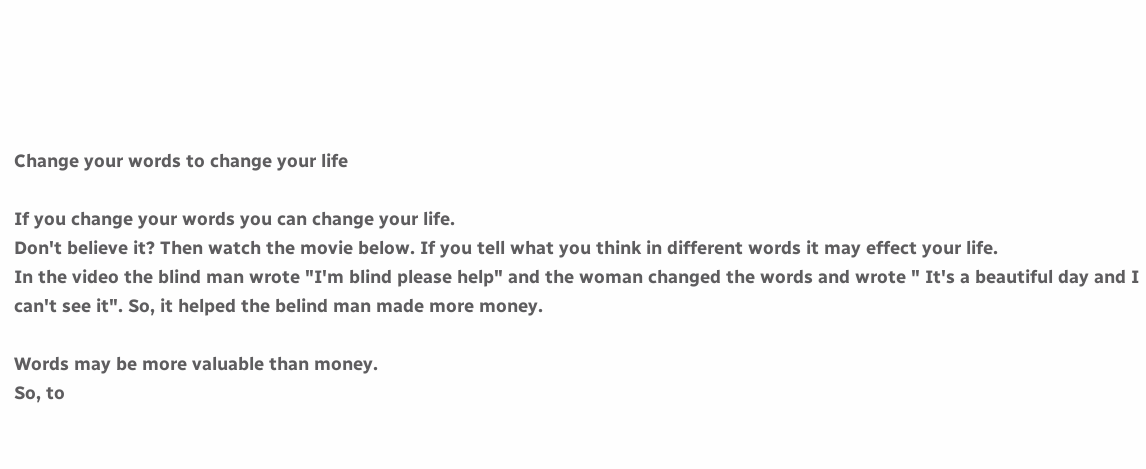Change your words to change your life

If you change your words you can change your life.
Don't believe it? Then watch the movie below. If you tell what you think in different words it may effect your life.
In the video the blind man wrote "I'm blind please help" and the woman changed the words and wrote " It's a beautiful day and I can't see it". So, it helped the belind man made more money.

Words may be more valuable than money.
So, to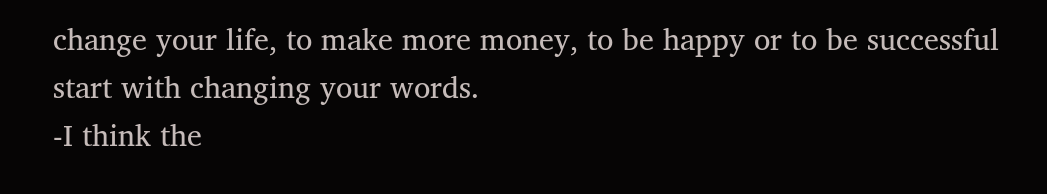change your life, to make more money, to be happy or to be successful start with changing your words.
-I think the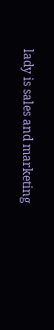lady is sales and marketing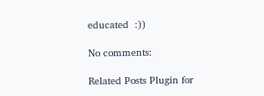educated  :))

No comments:

Related Posts Plugin for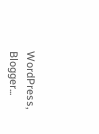WordPress, Blogger...